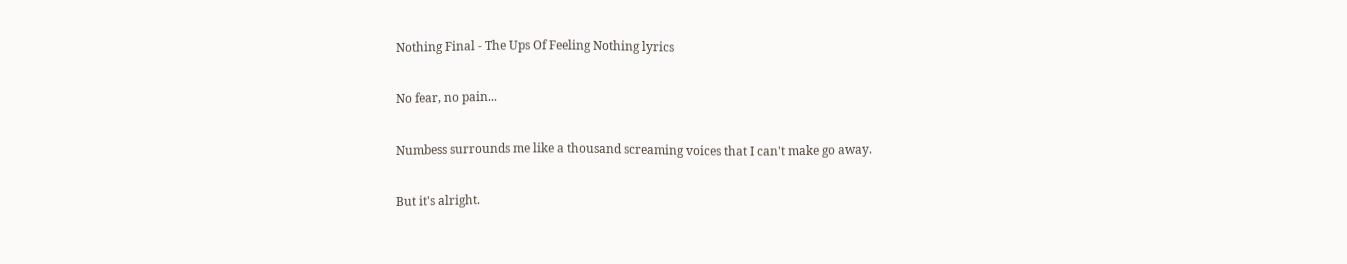Nothing Final - The Ups Of Feeling Nothing lyrics

No fear, no pain...

Numbess surrounds me like a thousand screaming voices that I can't make go away.

But it's alright.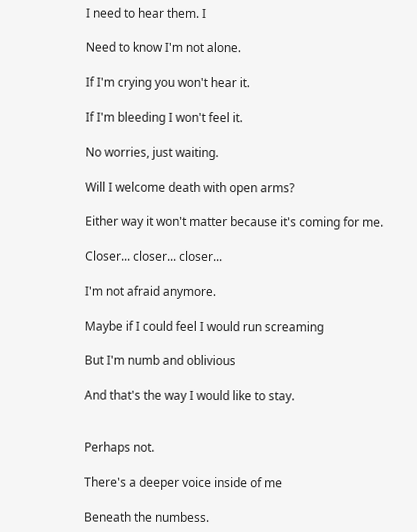I need to hear them. I

Need to know I'm not alone.

If I'm crying you won't hear it.

If I'm bleeding I won't feel it.

No worries, just waiting.

Will I welcome death with open arms?

Either way it won't matter because it's coming for me.

Closer... closer... closer...

I'm not afraid anymore.

Maybe if I could feel I would run screaming

But I'm numb and oblivious

And that's the way I would like to stay.


Perhaps not.

There's a deeper voice inside of me

Beneath the numbess.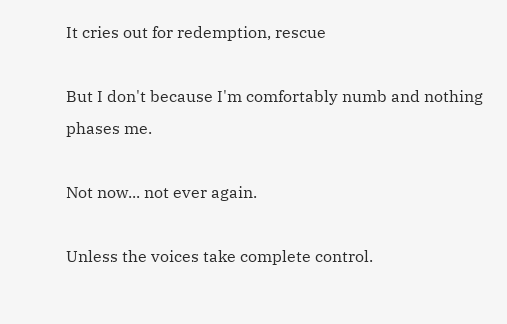It cries out for redemption, rescue

But I don't because I'm comfortably numb and nothing phases me.

Not now... not ever again.

Unless the voices take complete control.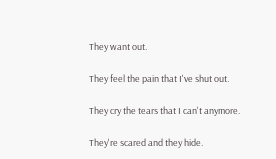They want out.

They feel the pain that I've shut out.

They cry the tears that I can't anymore.

They're scared and they hide.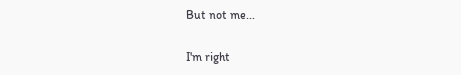But not me...

I'm right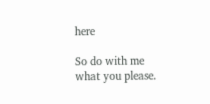here

So do with me what you please.